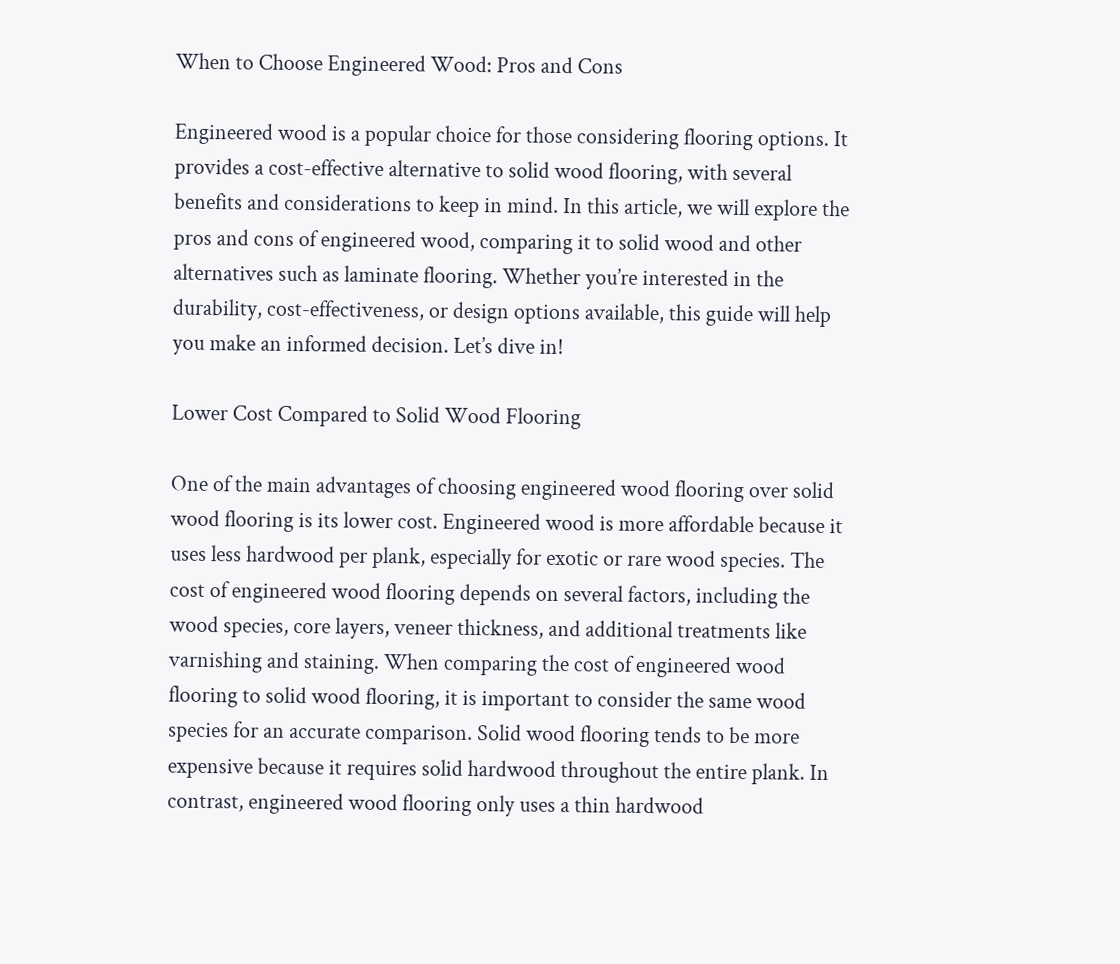When to Choose Engineered Wood: Pros and Cons

Engineered wood is a popular choice for those considering flooring options. It provides a cost-effective alternative to solid wood flooring, with several benefits and considerations to keep in mind. In this article, we will explore the pros and cons of engineered wood, comparing it to solid wood and other alternatives such as laminate flooring. Whether you’re interested in the durability, cost-effectiveness, or design options available, this guide will help you make an informed decision. Let’s dive in!

Lower Cost Compared to Solid Wood Flooring

One of the main advantages of choosing engineered wood flooring over solid wood flooring is its lower cost. Engineered wood is more affordable because it uses less hardwood per plank, especially for exotic or rare wood species. The cost of engineered wood flooring depends on several factors, including the wood species, core layers, veneer thickness, and additional treatments like varnishing and staining. When comparing the cost of engineered wood flooring to solid wood flooring, it is important to consider the same wood species for an accurate comparison. Solid wood flooring tends to be more expensive because it requires solid hardwood throughout the entire plank. In contrast, engineered wood flooring only uses a thin hardwood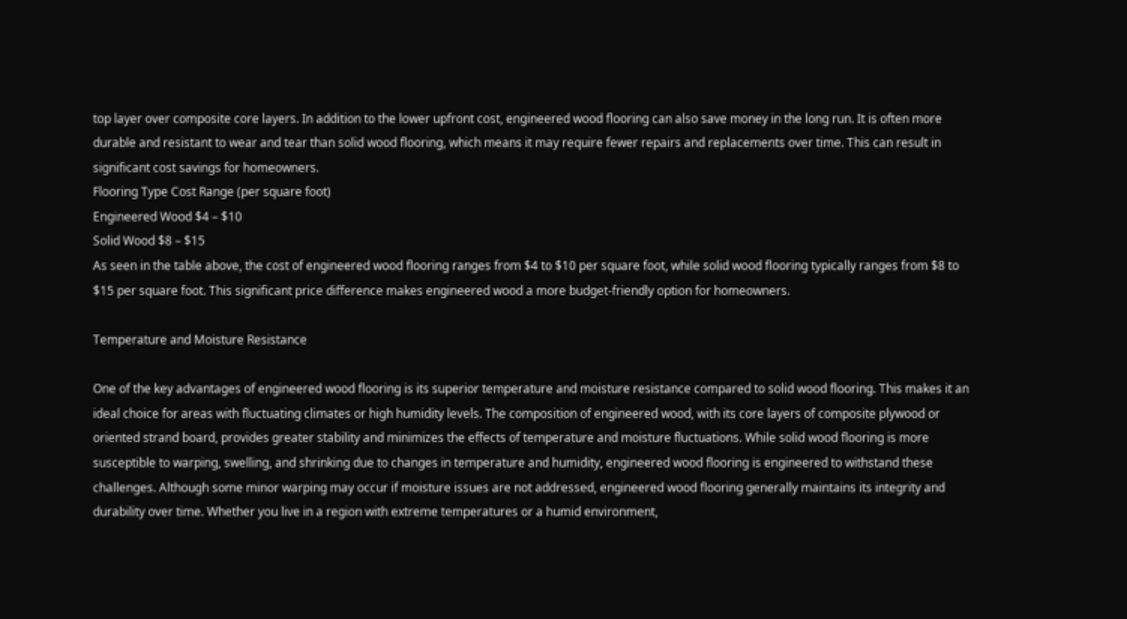top layer over composite core layers. In addition to the lower upfront cost, engineered wood flooring can also save money in the long run. It is often more durable and resistant to wear and tear than solid wood flooring, which means it may require fewer repairs and replacements over time. This can result in significant cost savings for homeowners.
Flooring Type Cost Range (per square foot)
Engineered Wood $4 – $10
Solid Wood $8 – $15
As seen in the table above, the cost of engineered wood flooring ranges from $4 to $10 per square foot, while solid wood flooring typically ranges from $8 to $15 per square foot. This significant price difference makes engineered wood a more budget-friendly option for homeowners.

Temperature and Moisture Resistance

One of the key advantages of engineered wood flooring is its superior temperature and moisture resistance compared to solid wood flooring. This makes it an ideal choice for areas with fluctuating climates or high humidity levels. The composition of engineered wood, with its core layers of composite plywood or oriented strand board, provides greater stability and minimizes the effects of temperature and moisture fluctuations. While solid wood flooring is more susceptible to warping, swelling, and shrinking due to changes in temperature and humidity, engineered wood flooring is engineered to withstand these challenges. Although some minor warping may occur if moisture issues are not addressed, engineered wood flooring generally maintains its integrity and durability over time. Whether you live in a region with extreme temperatures or a humid environment,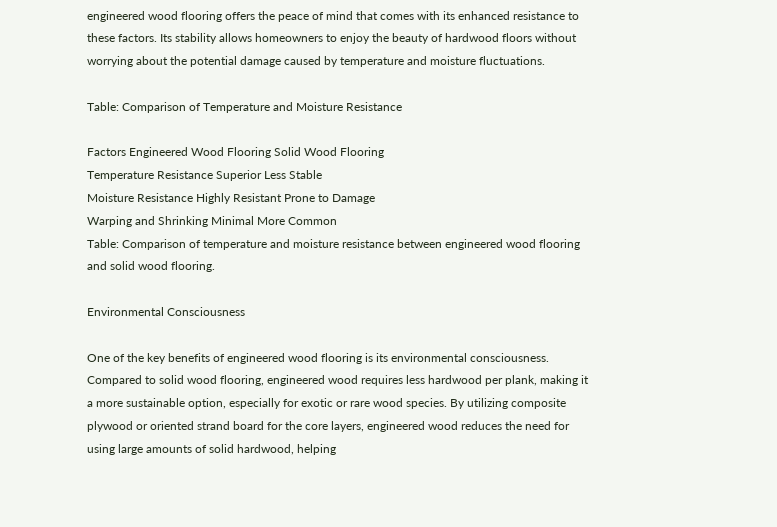engineered wood flooring offers the peace of mind that comes with its enhanced resistance to these factors. Its stability allows homeowners to enjoy the beauty of hardwood floors without worrying about the potential damage caused by temperature and moisture fluctuations.

Table: Comparison of Temperature and Moisture Resistance

Factors Engineered Wood Flooring Solid Wood Flooring
Temperature Resistance Superior Less Stable
Moisture Resistance Highly Resistant Prone to Damage
Warping and Shrinking Minimal More Common
Table: Comparison of temperature and moisture resistance between engineered wood flooring and solid wood flooring.

Environmental Consciousness

One of the key benefits of engineered wood flooring is its environmental consciousness. Compared to solid wood flooring, engineered wood requires less hardwood per plank, making it a more sustainable option, especially for exotic or rare wood species. By utilizing composite plywood or oriented strand board for the core layers, engineered wood reduces the need for using large amounts of solid hardwood, helping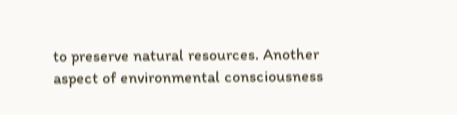to preserve natural resources. Another aspect of environmental consciousness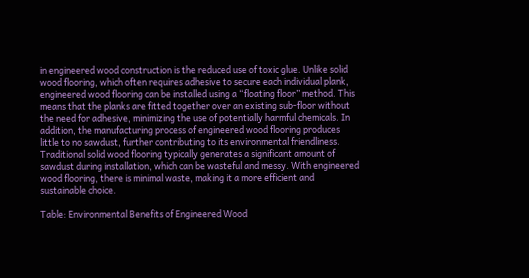in engineered wood construction is the reduced use of toxic glue. Unlike solid wood flooring, which often requires adhesive to secure each individual plank, engineered wood flooring can be installed using a “floating floor” method. This means that the planks are fitted together over an existing sub-floor without the need for adhesive, minimizing the use of potentially harmful chemicals. In addition, the manufacturing process of engineered wood flooring produces little to no sawdust, further contributing to its environmental friendliness. Traditional solid wood flooring typically generates a significant amount of sawdust during installation, which can be wasteful and messy. With engineered wood flooring, there is minimal waste, making it a more efficient and sustainable choice.

Table: Environmental Benefits of Engineered Wood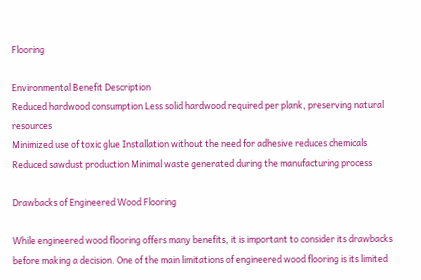Flooring

Environmental Benefit Description
Reduced hardwood consumption Less solid hardwood required per plank, preserving natural resources
Minimized use of toxic glue Installation without the need for adhesive reduces chemicals
Reduced sawdust production Minimal waste generated during the manufacturing process

Drawbacks of Engineered Wood Flooring

While engineered wood flooring offers many benefits, it is important to consider its drawbacks before making a decision. One of the main limitations of engineered wood flooring is its limited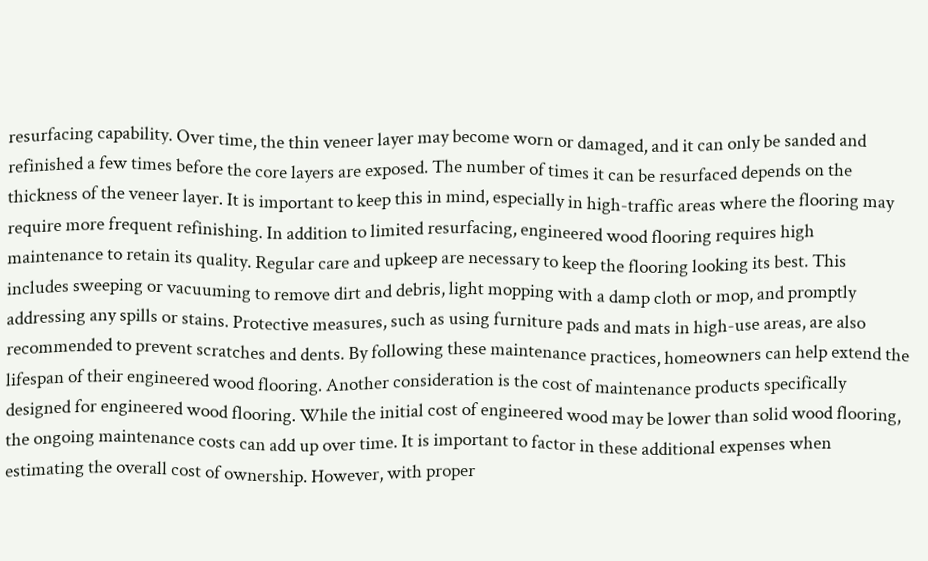resurfacing capability. Over time, the thin veneer layer may become worn or damaged, and it can only be sanded and refinished a few times before the core layers are exposed. The number of times it can be resurfaced depends on the thickness of the veneer layer. It is important to keep this in mind, especially in high-traffic areas where the flooring may require more frequent refinishing. In addition to limited resurfacing, engineered wood flooring requires high maintenance to retain its quality. Regular care and upkeep are necessary to keep the flooring looking its best. This includes sweeping or vacuuming to remove dirt and debris, light mopping with a damp cloth or mop, and promptly addressing any spills or stains. Protective measures, such as using furniture pads and mats in high-use areas, are also recommended to prevent scratches and dents. By following these maintenance practices, homeowners can help extend the lifespan of their engineered wood flooring. Another consideration is the cost of maintenance products specifically designed for engineered wood flooring. While the initial cost of engineered wood may be lower than solid wood flooring, the ongoing maintenance costs can add up over time. It is important to factor in these additional expenses when estimating the overall cost of ownership. However, with proper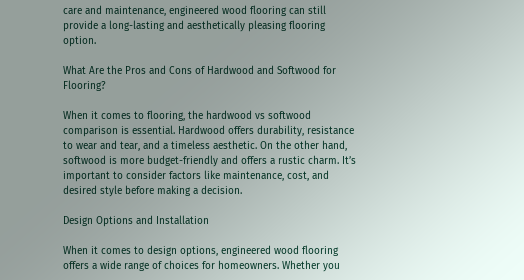care and maintenance, engineered wood flooring can still provide a long-lasting and aesthetically pleasing flooring option.

What Are the Pros and Cons of Hardwood and Softwood for Flooring?

When it comes to flooring, the hardwood vs softwood comparison is essential. Hardwood offers durability, resistance to wear and tear, and a timeless aesthetic. On the other hand, softwood is more budget-friendly and offers a rustic charm. It’s important to consider factors like maintenance, cost, and desired style before making a decision.

Design Options and Installation

When it comes to design options, engineered wood flooring offers a wide range of choices for homeowners. Whether you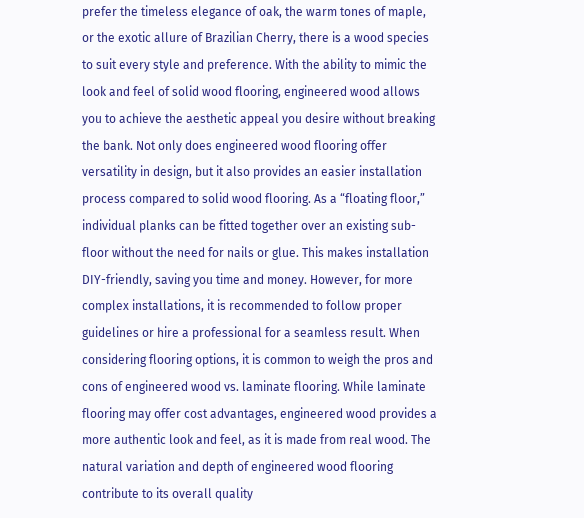prefer the timeless elegance of oak, the warm tones of maple, or the exotic allure of Brazilian Cherry, there is a wood species to suit every style and preference. With the ability to mimic the look and feel of solid wood flooring, engineered wood allows you to achieve the aesthetic appeal you desire without breaking the bank. Not only does engineered wood flooring offer versatility in design, but it also provides an easier installation process compared to solid wood flooring. As a “floating floor,” individual planks can be fitted together over an existing sub-floor without the need for nails or glue. This makes installation DIY-friendly, saving you time and money. However, for more complex installations, it is recommended to follow proper guidelines or hire a professional for a seamless result. When considering flooring options, it is common to weigh the pros and cons of engineered wood vs. laminate flooring. While laminate flooring may offer cost advantages, engineered wood provides a more authentic look and feel, as it is made from real wood. The natural variation and depth of engineered wood flooring contribute to its overall quality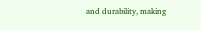and durability, making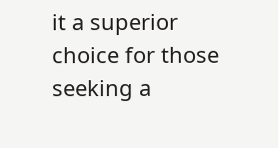it a superior choice for those seeking a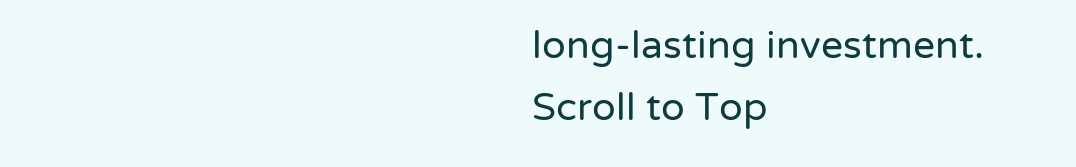long-lasting investment.
Scroll to Top